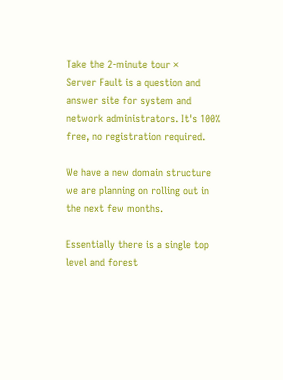Take the 2-minute tour ×
Server Fault is a question and answer site for system and network administrators. It's 100% free, no registration required.

We have a new domain structure we are planning on rolling out in the next few months.

Essentially there is a single top level and forest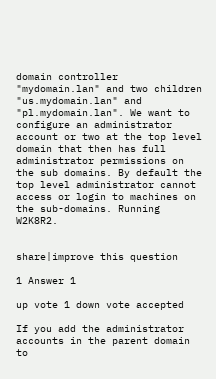domain controller "mydomain.lan" and two children "us.mydomain.lan" and "pl.mydomain.lan". We want to configure an administrator account or two at the top level domain that then has full administrator permissions on the sub domains. By default the top level administrator cannot access or login to machines on the sub-domains. Running W2K8R2.


share|improve this question

1 Answer 1

up vote 1 down vote accepted

If you add the administrator accounts in the parent domain to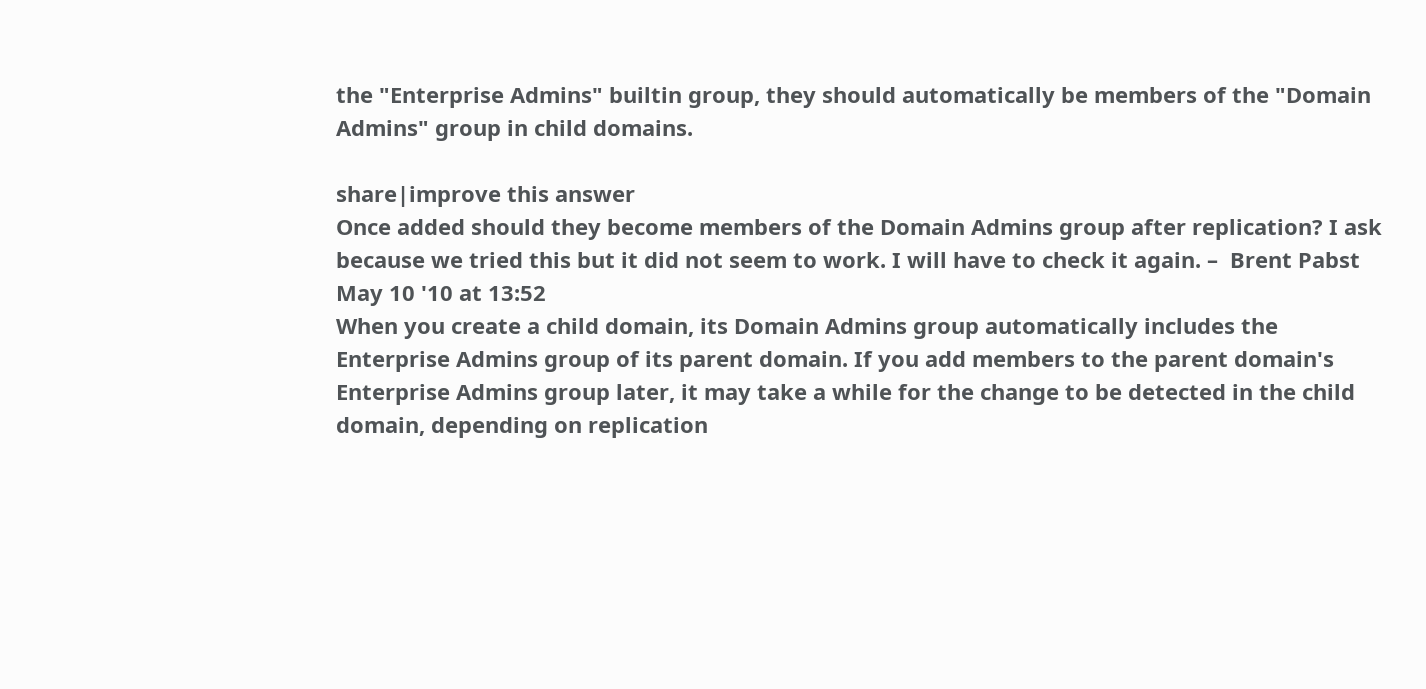the "Enterprise Admins" builtin group, they should automatically be members of the "Domain Admins" group in child domains.

share|improve this answer
Once added should they become members of the Domain Admins group after replication? I ask because we tried this but it did not seem to work. I will have to check it again. –  Brent Pabst May 10 '10 at 13:52
When you create a child domain, its Domain Admins group automatically includes the Enterprise Admins group of its parent domain. If you add members to the parent domain's Enterprise Admins group later, it may take a while for the change to be detected in the child domain, depending on replication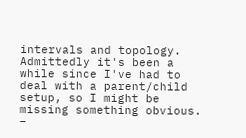intervals and topology. Admittedly it's been a while since I've had to deal with a parent/child setup, so I might be missing something obvious. –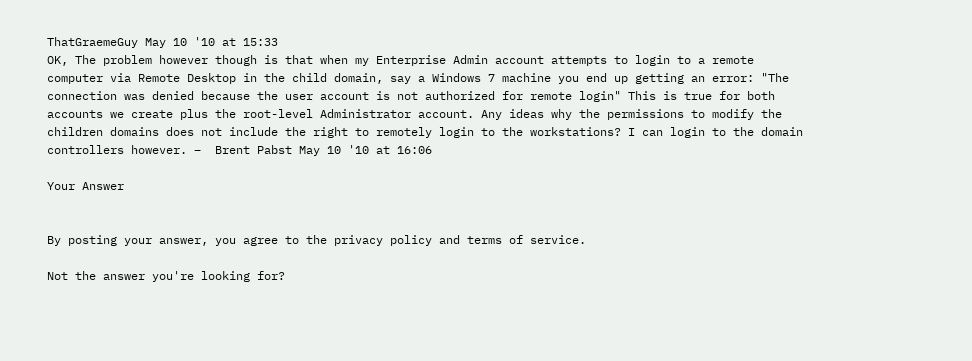ThatGraemeGuy May 10 '10 at 15:33
OK, The problem however though is that when my Enterprise Admin account attempts to login to a remote computer via Remote Desktop in the child domain, say a Windows 7 machine you end up getting an error: "The connection was denied because the user account is not authorized for remote login" This is true for both accounts we create plus the root-level Administrator account. Any ideas why the permissions to modify the children domains does not include the right to remotely login to the workstations? I can login to the domain controllers however. –  Brent Pabst May 10 '10 at 16:06

Your Answer


By posting your answer, you agree to the privacy policy and terms of service.

Not the answer you're looking for?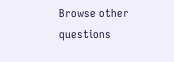Browse other questions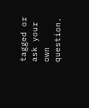tagged or ask your own question.